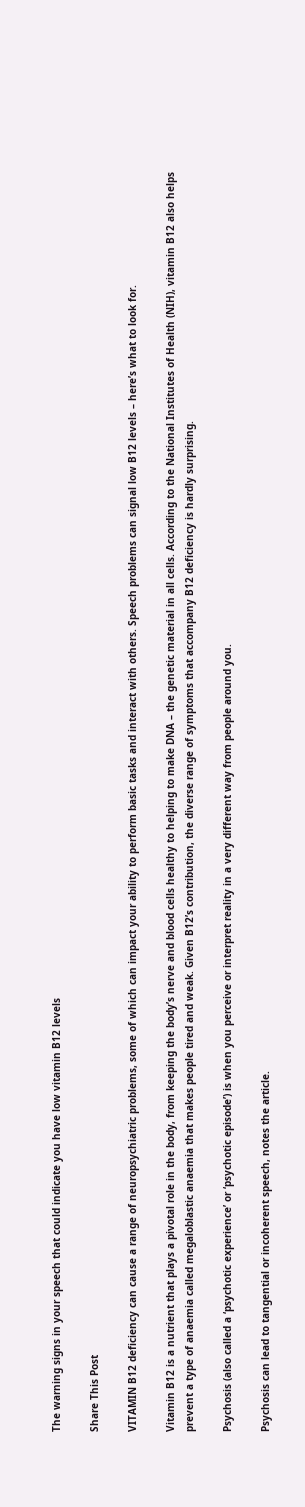The warning signs in your speech that could indicate you have low vitamin B12 levels

Share This Post

VITAMIN B12 deficiency can cause a range of neuropsychiatric problems, some of which can impact your ability to perform basic tasks and interact with others. Speech problems can signal low B12 levels – here’s what to look for.

Vitamin B12 is a nutrient that plays a pivotal role in the body, from keeping the body’s nerve and blood cells healthy to helping to make DNA – the genetic material in all cells. According to the National Institutes of Health (NIH), vitamin B12 also helps prevent a type of anaemia called megaloblastic anaemia that makes people tired and weak. Given B12’s contribution, the diverse range of symptoms that accompany B12 deficiency is hardly surprising.

Psychosis (also called a ‘psychotic experience’ or ‘psychotic episode’) is when you perceive or interpret reality in a very different way from people around you.

Psychosis can lead to tangential or incoherent speech, notes the article.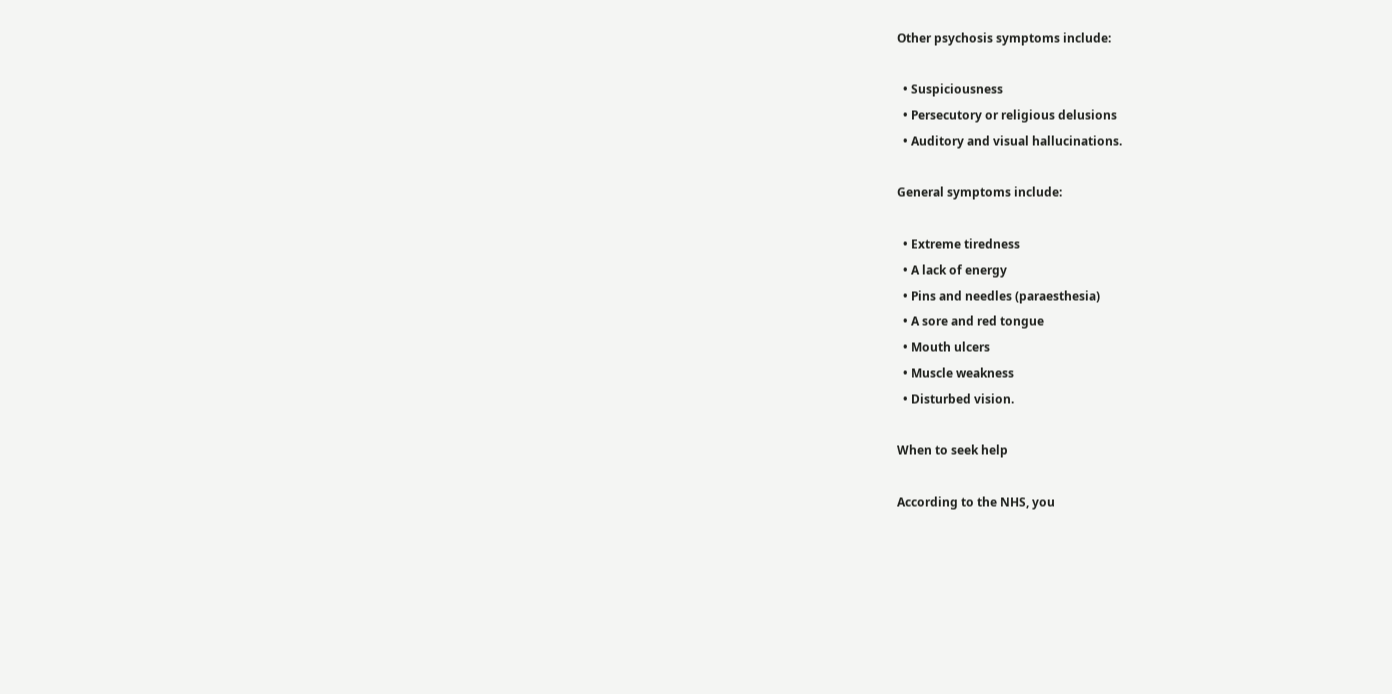Other psychosis symptoms include:

  • Suspiciousness
  • Persecutory or religious delusions
  • Auditory and visual hallucinations.

General symptoms include:

  • Extreme tiredness
  • A lack of energy
  • Pins and needles (paraesthesia)
  • A sore and red tongue
  • Mouth ulcers
  • Muscle weakness
  • Disturbed vision.

When to seek help

According to the NHS, you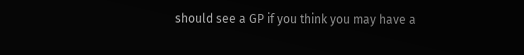should see a GP if you think you may have a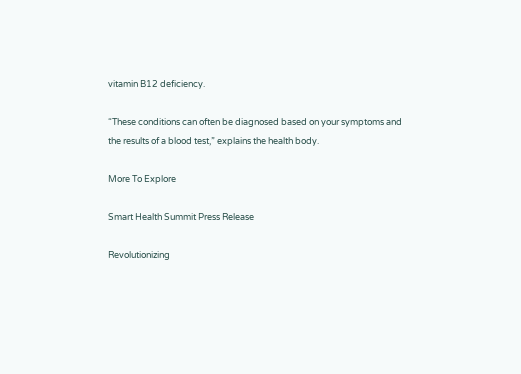vitamin B12 deficiency.

“These conditions can often be diagnosed based on your symptoms and the results of a blood test,” explains the health body.

More To Explore

Smart Health Summit Press Release

Revolutionizing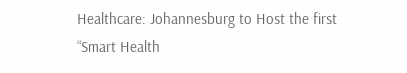Healthcare: Johannesburg to Host the first “Smart Health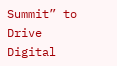Summit” to Drive Digital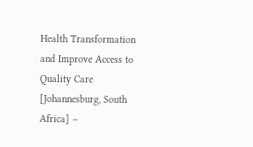Health Transformation and Improve Access to Quality Care [Johannesburg, South Africa] –